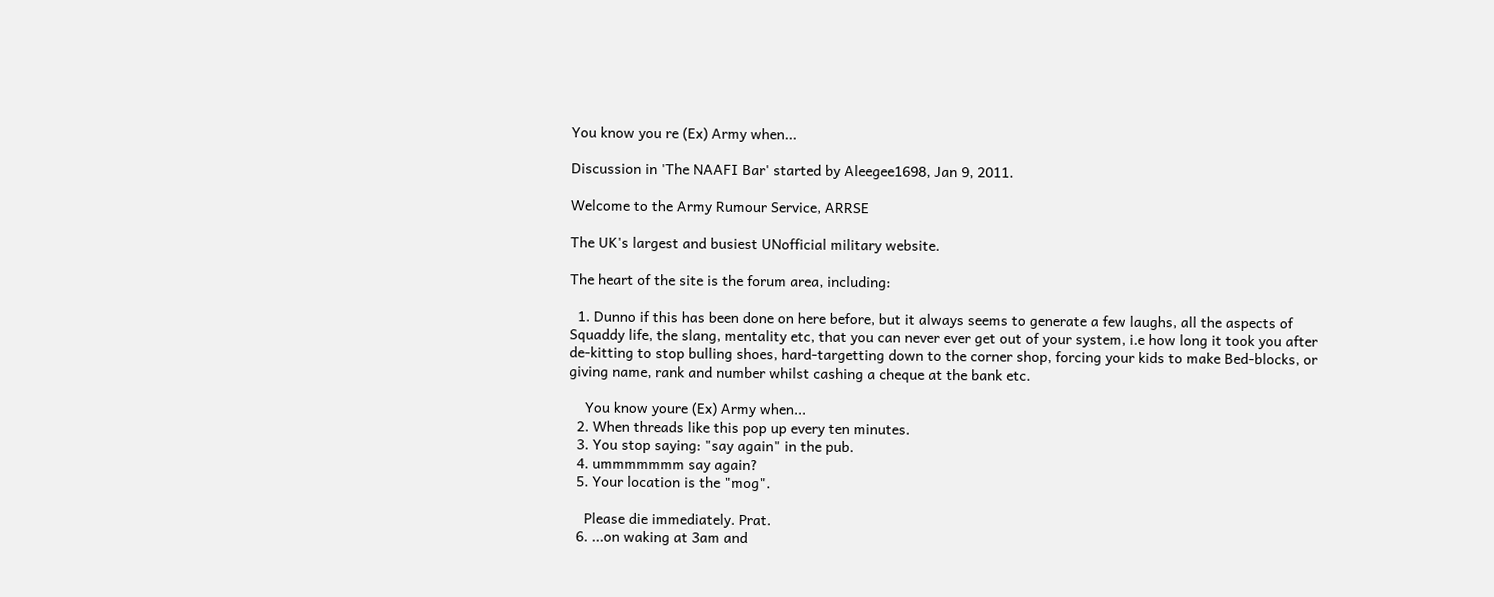You know you re (Ex) Army when...

Discussion in 'The NAAFI Bar' started by Aleegee1698, Jan 9, 2011.

Welcome to the Army Rumour Service, ARRSE

The UK's largest and busiest UNofficial military website.

The heart of the site is the forum area, including:

  1. Dunno if this has been done on here before, but it always seems to generate a few laughs, all the aspects of Squaddy life, the slang, mentality etc, that you can never ever get out of your system, i.e how long it took you after de-kitting to stop bulling shoes, hard-targetting down to the corner shop, forcing your kids to make Bed-blocks, or giving name, rank and number whilst cashing a cheque at the bank etc.

    You know youre (Ex) Army when...
  2. When threads like this pop up every ten minutes.
  3. You stop saying: "say again" in the pub.
  4. ummmmmmm say again?
  5. Your location is the "mog".

    Please die immediately. Prat.
  6. ...on waking at 3am and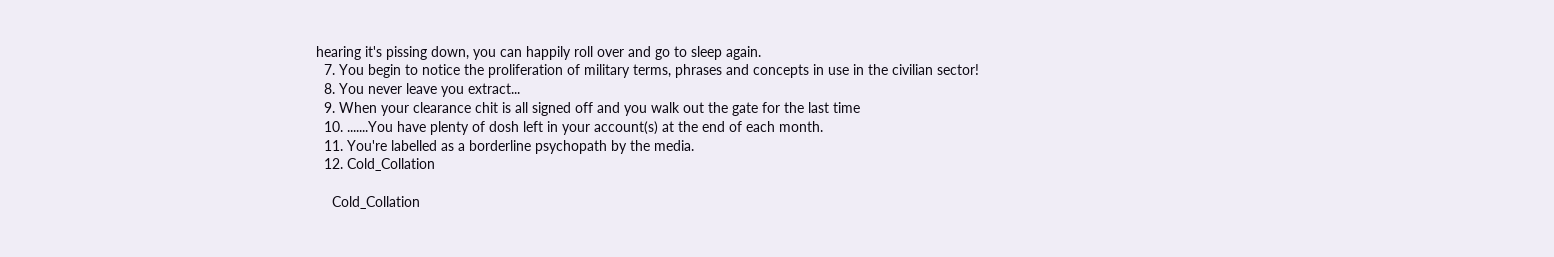hearing it's pissing down, you can happily roll over and go to sleep again.
  7. You begin to notice the proliferation of military terms, phrases and concepts in use in the civilian sector!
  8. You never leave you extract...
  9. When your clearance chit is all signed off and you walk out the gate for the last time
  10. .......You have plenty of dosh left in your account(s) at the end of each month.
  11. You're labelled as a borderline psychopath by the media.
  12. Cold_Collation

    Cold_Collation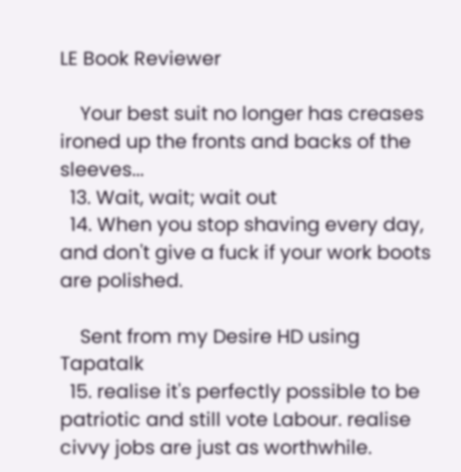LE Book Reviewer

    Your best suit no longer has creases ironed up the fronts and backs of the sleeves...
  13. Wait, wait; wait out
  14. When you stop shaving every day, and don't give a fuck if your work boots are polished.

    Sent from my Desire HD using Tapatalk
  15. realise it's perfectly possible to be patriotic and still vote Labour. realise civvy jobs are just as worthwhile.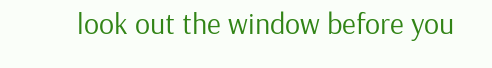look out the window before you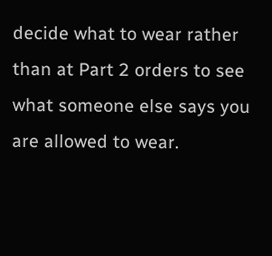decide what to wear rather than at Part 2 orders to see what someone else says you are allowed to wear.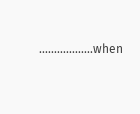..................when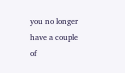you no longer have a couple of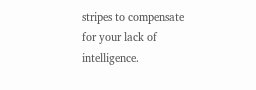stripes to compensate for your lack of intelligence.